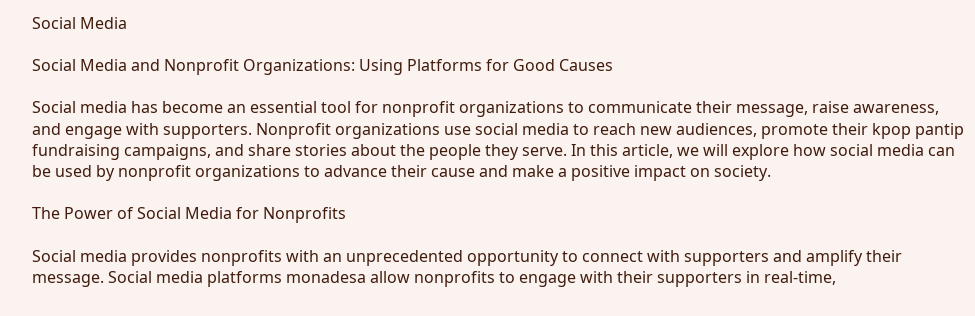Social Media

Social Media and Nonprofit Organizations: Using Platforms for Good Causes

Social media has become an essential tool for nonprofit organizations to communicate their message, raise awareness, and engage with supporters. Nonprofit organizations use social media to reach new audiences, promote their kpop pantip fundraising campaigns, and share stories about the people they serve. In this article, we will explore how social media can be used by nonprofit organizations to advance their cause and make a positive impact on society.

The Power of Social Media for Nonprofits

Social media provides nonprofits with an unprecedented opportunity to connect with supporters and amplify their message. Social media platforms monadesa allow nonprofits to engage with their supporters in real-time,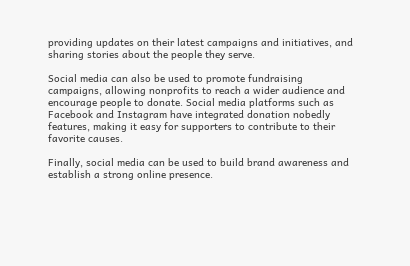providing updates on their latest campaigns and initiatives, and sharing stories about the people they serve.

Social media can also be used to promote fundraising campaigns, allowing nonprofits to reach a wider audience and encourage people to donate. Social media platforms such as Facebook and Instagram have integrated donation nobedly features, making it easy for supporters to contribute to their favorite causes.

Finally, social media can be used to build brand awareness and establish a strong online presence.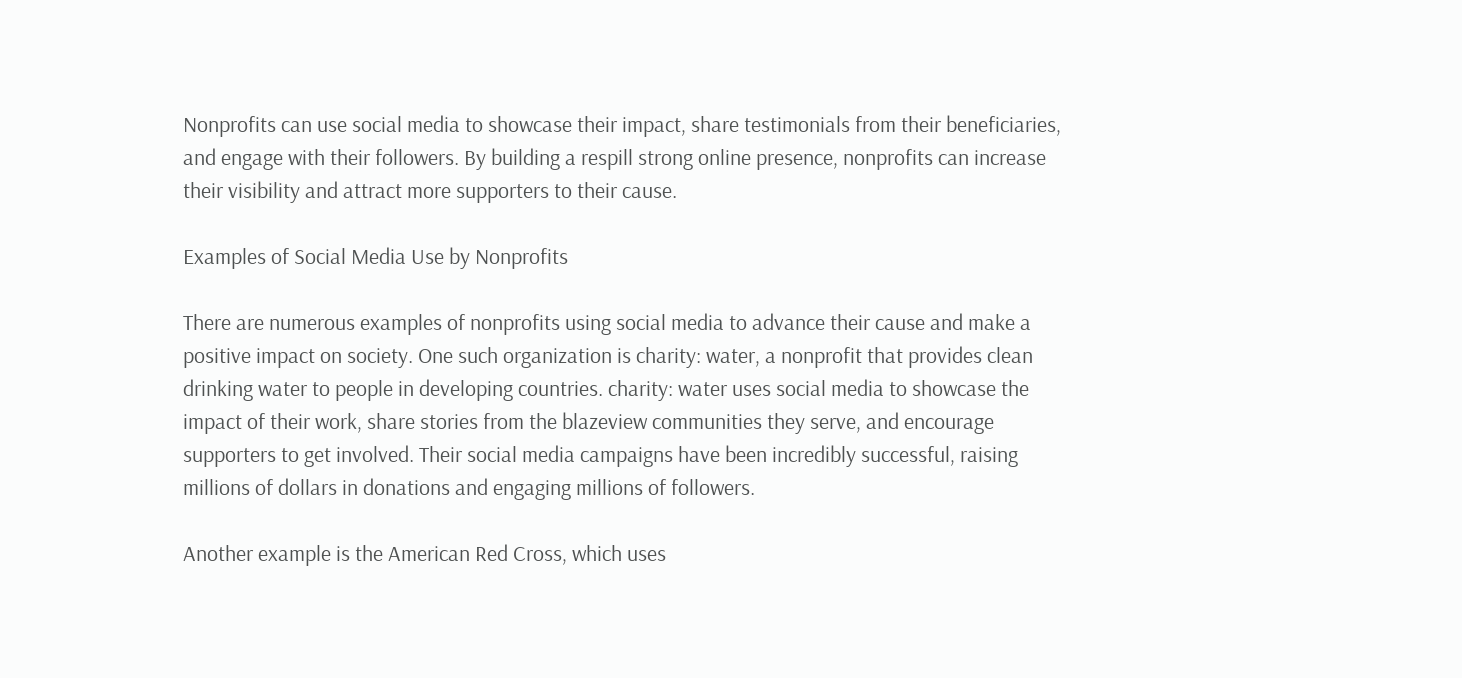Nonprofits can use social media to showcase their impact, share testimonials from their beneficiaries, and engage with their followers. By building a respill strong online presence, nonprofits can increase their visibility and attract more supporters to their cause.

Examples of Social Media Use by Nonprofits

There are numerous examples of nonprofits using social media to advance their cause and make a positive impact on society. One such organization is charity: water, a nonprofit that provides clean drinking water to people in developing countries. charity: water uses social media to showcase the impact of their work, share stories from the blazeview communities they serve, and encourage supporters to get involved. Their social media campaigns have been incredibly successful, raising millions of dollars in donations and engaging millions of followers.

Another example is the American Red Cross, which uses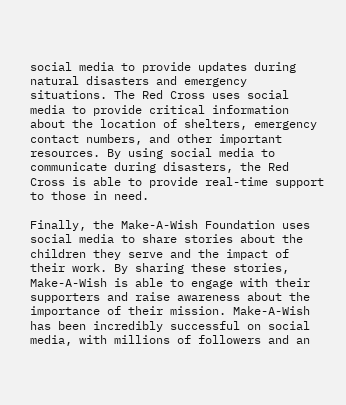social media to provide updates during natural disasters and emergency situations. The Red Cross uses social media to provide critical information about the location of shelters, emergency contact numbers, and other important resources. By using social media to communicate during disasters, the Red Cross is able to provide real-time support to those in need.

Finally, the Make-A-Wish Foundation uses social media to share stories about the children they serve and the impact of their work. By sharing these stories, Make-A-Wish is able to engage with their supporters and raise awareness about the importance of their mission. Make-A-Wish has been incredibly successful on social media, with millions of followers and an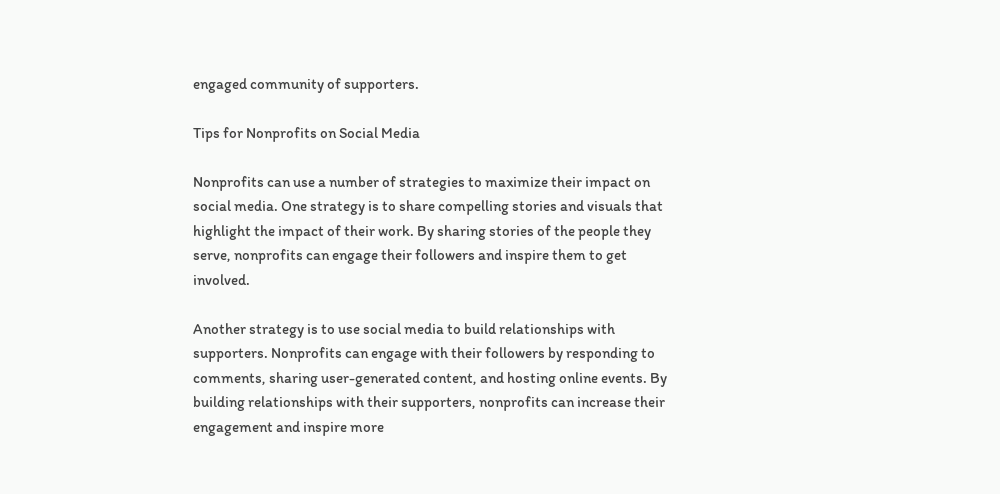engaged community of supporters.

Tips for Nonprofits on Social Media

Nonprofits can use a number of strategies to maximize their impact on social media. One strategy is to share compelling stories and visuals that highlight the impact of their work. By sharing stories of the people they serve, nonprofits can engage their followers and inspire them to get involved.

Another strategy is to use social media to build relationships with supporters. Nonprofits can engage with their followers by responding to comments, sharing user-generated content, and hosting online events. By building relationships with their supporters, nonprofits can increase their engagement and inspire more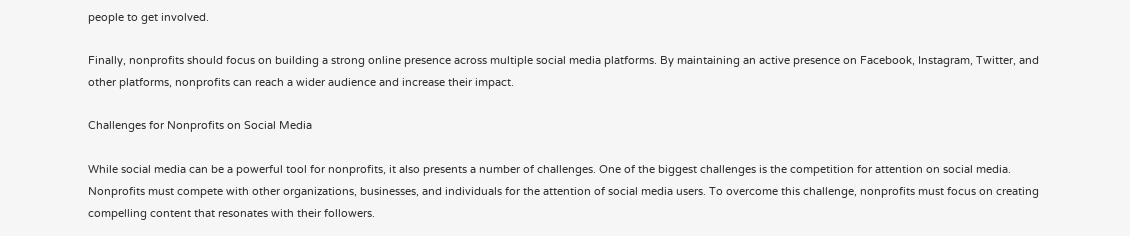people to get involved.

Finally, nonprofits should focus on building a strong online presence across multiple social media platforms. By maintaining an active presence on Facebook, Instagram, Twitter, and other platforms, nonprofits can reach a wider audience and increase their impact.

Challenges for Nonprofits on Social Media

While social media can be a powerful tool for nonprofits, it also presents a number of challenges. One of the biggest challenges is the competition for attention on social media. Nonprofits must compete with other organizations, businesses, and individuals for the attention of social media users. To overcome this challenge, nonprofits must focus on creating compelling content that resonates with their followers.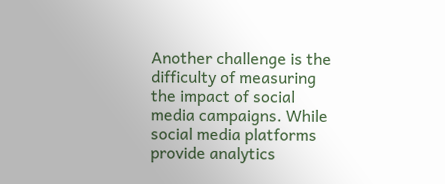Another challenge is the difficulty of measuring the impact of social media campaigns. While social media platforms provide analytics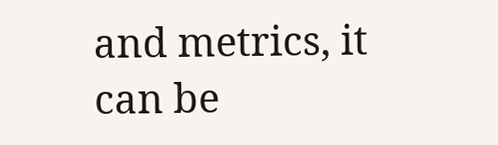and metrics, it can be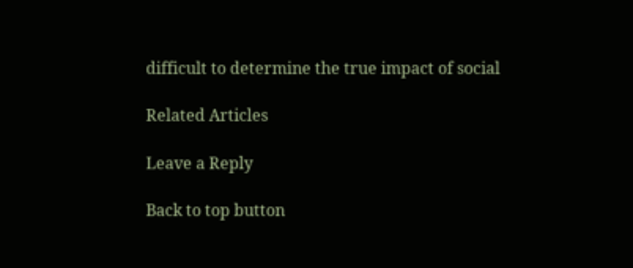difficult to determine the true impact of social

Related Articles

Leave a Reply

Back to top button